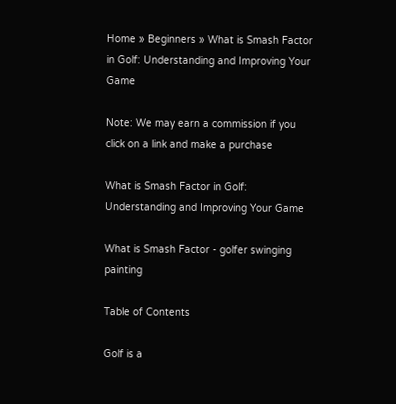Home » Beginners » What is Smash Factor in Golf: Understanding and Improving Your Game

Note: We may earn a commission if you click on a link and make a purchase

What is Smash Factor in Golf: Understanding and Improving Your Game

What is Smash Factor - golfer swinging painting

Table of Contents

Golf is a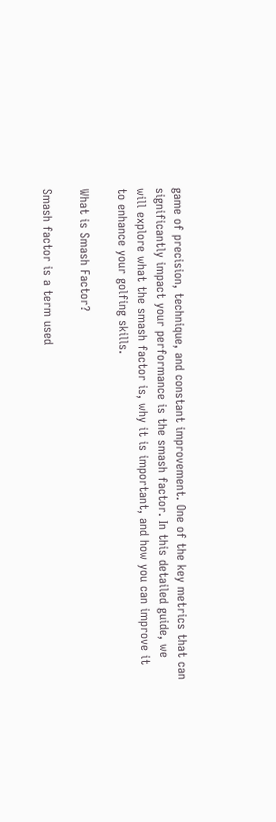game of precision, technique, and constant improvement. One of the key metrics that can significantly impact your performance is the smash factor. In this detailed guide, we will explore what the smash factor is, why it is important, and how you can improve it to enhance your golfing skills.

What is Smash Factor?

Smash factor is a term used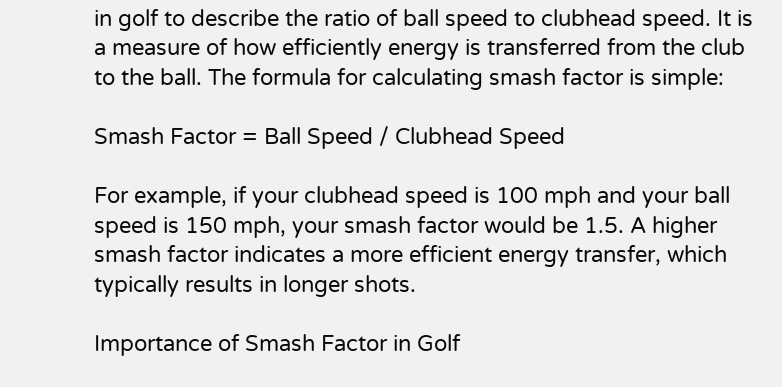in golf to describe the ratio of ball speed to clubhead speed. It is a measure of how efficiently energy is transferred from the club to the ball. The formula for calculating smash factor is simple:

Smash Factor = Ball Speed / Clubhead Speed

For example, if your clubhead speed is 100 mph and your ball speed is 150 mph, your smash factor would be 1.5. A higher smash factor indicates a more efficient energy transfer, which typically results in longer shots.

Importance of Smash Factor in Golf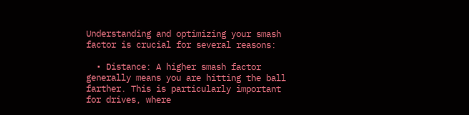Understanding and optimizing your smash factor is crucial for several reasons:

  • Distance: A higher smash factor generally means you are hitting the ball farther. This is particularly important for drives, where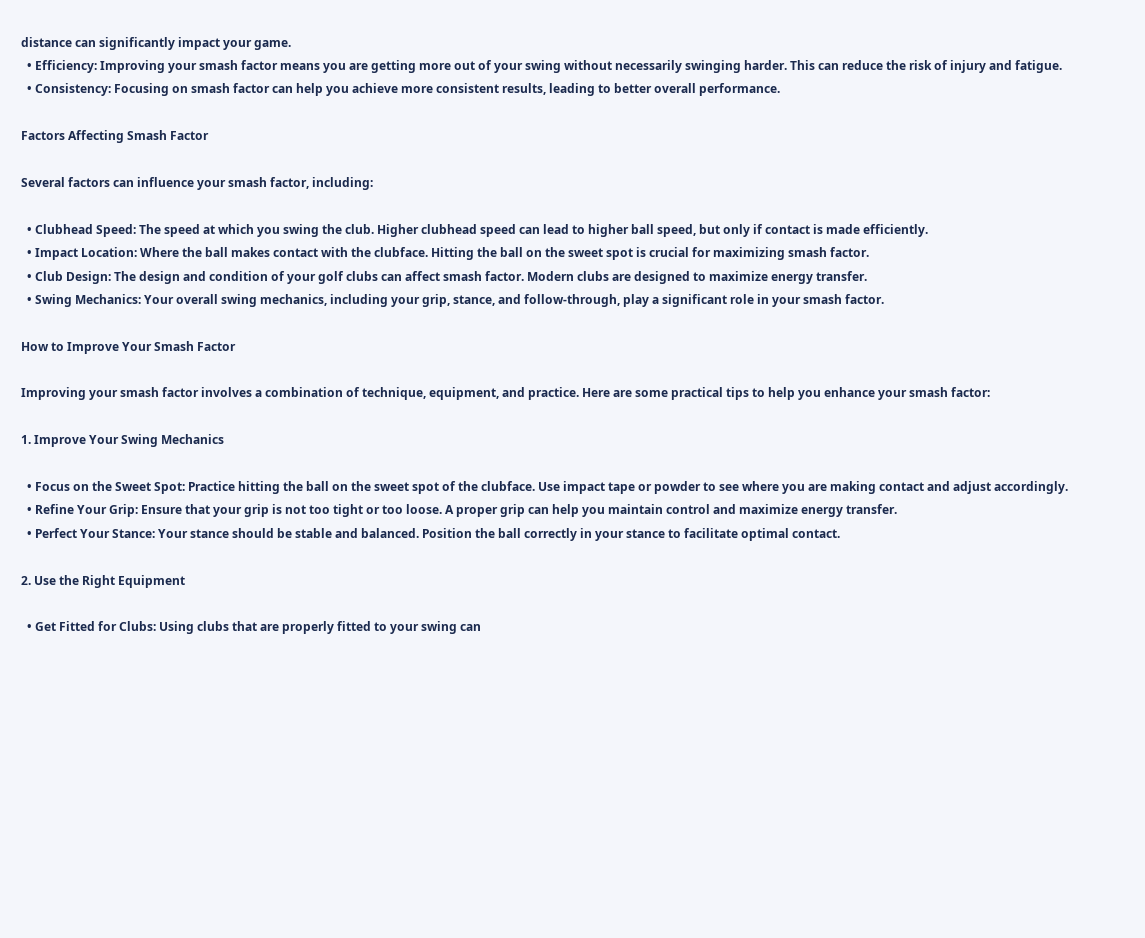distance can significantly impact your game.
  • Efficiency: Improving your smash factor means you are getting more out of your swing without necessarily swinging harder. This can reduce the risk of injury and fatigue.
  • Consistency: Focusing on smash factor can help you achieve more consistent results, leading to better overall performance.

Factors Affecting Smash Factor

Several factors can influence your smash factor, including:

  • Clubhead Speed: The speed at which you swing the club. Higher clubhead speed can lead to higher ball speed, but only if contact is made efficiently.
  • Impact Location: Where the ball makes contact with the clubface. Hitting the ball on the sweet spot is crucial for maximizing smash factor.
  • Club Design: The design and condition of your golf clubs can affect smash factor. Modern clubs are designed to maximize energy transfer.
  • Swing Mechanics: Your overall swing mechanics, including your grip, stance, and follow-through, play a significant role in your smash factor.

How to Improve Your Smash Factor

Improving your smash factor involves a combination of technique, equipment, and practice. Here are some practical tips to help you enhance your smash factor:

1. Improve Your Swing Mechanics

  • Focus on the Sweet Spot: Practice hitting the ball on the sweet spot of the clubface. Use impact tape or powder to see where you are making contact and adjust accordingly.
  • Refine Your Grip: Ensure that your grip is not too tight or too loose. A proper grip can help you maintain control and maximize energy transfer.
  • Perfect Your Stance: Your stance should be stable and balanced. Position the ball correctly in your stance to facilitate optimal contact.

2. Use the Right Equipment

  • Get Fitted for Clubs: Using clubs that are properly fitted to your swing can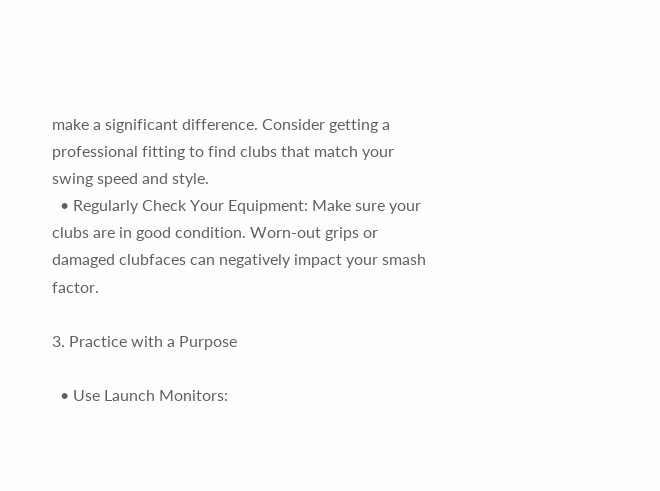make a significant difference. Consider getting a professional fitting to find clubs that match your swing speed and style.
  • Regularly Check Your Equipment: Make sure your clubs are in good condition. Worn-out grips or damaged clubfaces can negatively impact your smash factor.

3. Practice with a Purpose

  • Use Launch Monitors: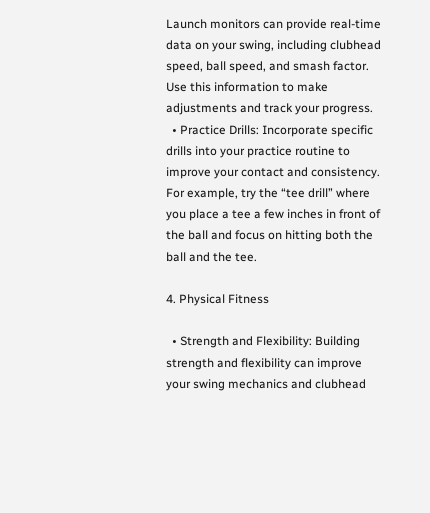Launch monitors can provide real-time data on your swing, including clubhead speed, ball speed, and smash factor. Use this information to make adjustments and track your progress.
  • Practice Drills: Incorporate specific drills into your practice routine to improve your contact and consistency. For example, try the “tee drill” where you place a tee a few inches in front of the ball and focus on hitting both the ball and the tee.

4. Physical Fitness

  • Strength and Flexibility: Building strength and flexibility can improve your swing mechanics and clubhead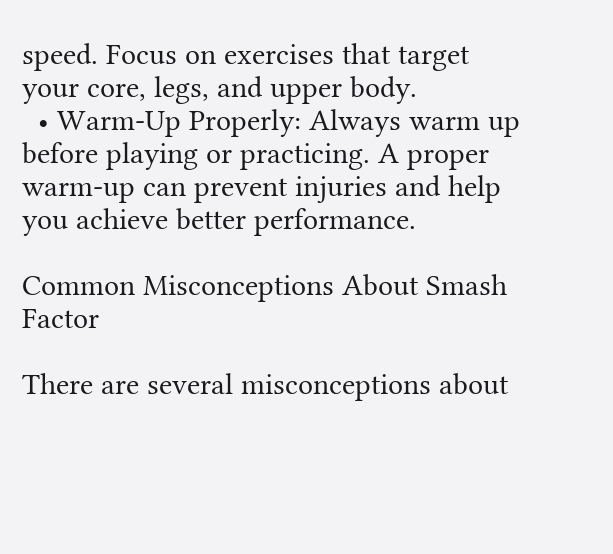speed. Focus on exercises that target your core, legs, and upper body.
  • Warm-Up Properly: Always warm up before playing or practicing. A proper warm-up can prevent injuries and help you achieve better performance.

Common Misconceptions About Smash Factor

There are several misconceptions about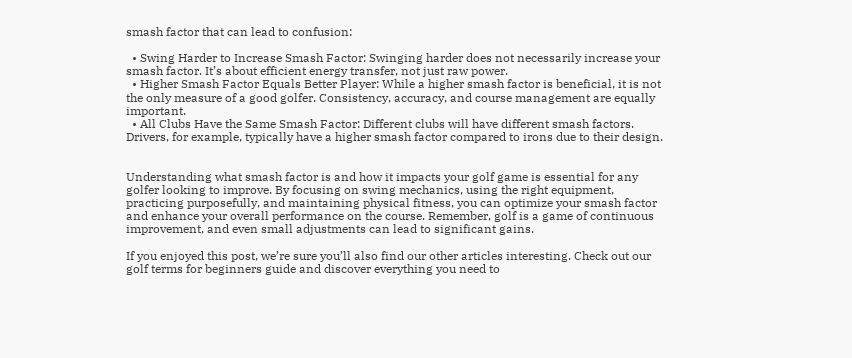smash factor that can lead to confusion:

  • Swing Harder to Increase Smash Factor: Swinging harder does not necessarily increase your smash factor. It’s about efficient energy transfer, not just raw power.
  • Higher Smash Factor Equals Better Player: While a higher smash factor is beneficial, it is not the only measure of a good golfer. Consistency, accuracy, and course management are equally important.
  • All Clubs Have the Same Smash Factor: Different clubs will have different smash factors. Drivers, for example, typically have a higher smash factor compared to irons due to their design.


Understanding what smash factor is and how it impacts your golf game is essential for any golfer looking to improve. By focusing on swing mechanics, using the right equipment, practicing purposefully, and maintaining physical fitness, you can optimize your smash factor and enhance your overall performance on the course. Remember, golf is a game of continuous improvement, and even small adjustments can lead to significant gains.

If you enjoyed this post, we’re sure you’ll also find our other articles interesting. Check out our golf terms for beginners guide and discover everything you need to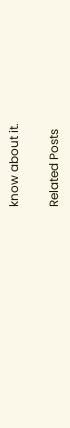know about it.

Related Posts